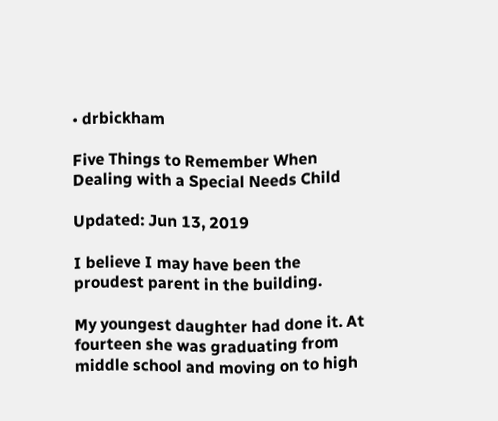• drbickham

Five Things to Remember When Dealing with a Special Needs Child

Updated: Jun 13, 2019

I believe I may have been the proudest parent in the building.

My youngest daughter had done it. At fourteen she was graduating from middle school and moving on to high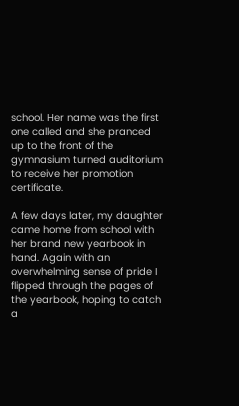school. Her name was the first one called and she pranced up to the front of the gymnasium turned auditorium to receive her promotion certificate.

A few days later, my daughter came home from school with her brand new yearbook in hand. Again with an overwhelming sense of pride I flipped through the pages of the yearbook, hoping to catch a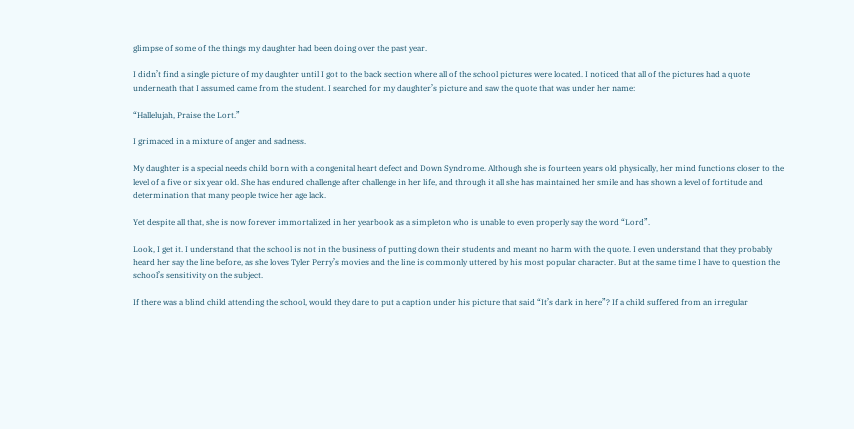glimpse of some of the things my daughter had been doing over the past year.

I didn’t find a single picture of my daughter until I got to the back section where all of the school pictures were located. I noticed that all of the pictures had a quote underneath that I assumed came from the student. I searched for my daughter’s picture and saw the quote that was under her name:

“Hallelujah, Praise the Lort.”

I grimaced in a mixture of anger and sadness.

My daughter is a special needs child born with a congenital heart defect and Down Syndrome. Although she is fourteen years old physically, her mind functions closer to the level of a five or six year old. She has endured challenge after challenge in her life, and through it all she has maintained her smile and has shown a level of fortitude and determination that many people twice her age lack.

Yet despite all that, she is now forever immortalized in her yearbook as a simpleton who is unable to even properly say the word “Lord”.

Look, I get it. I understand that the school is not in the business of putting down their students and meant no harm with the quote. I even understand that they probably heard her say the line before, as she loves Tyler Perry’s movies and the line is commonly uttered by his most popular character. But at the same time I have to question the school’s sensitivity on the subject.

If there was a blind child attending the school, would they dare to put a caption under his picture that said “It’s dark in here”? If a child suffered from an irregular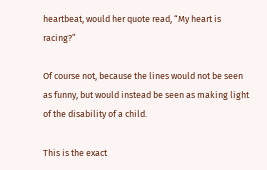heartbeat, would her quote read, “My heart is racing?”

Of course not, because the lines would not be seen as funny, but would instead be seen as making light of the disability of a child.

This is the exact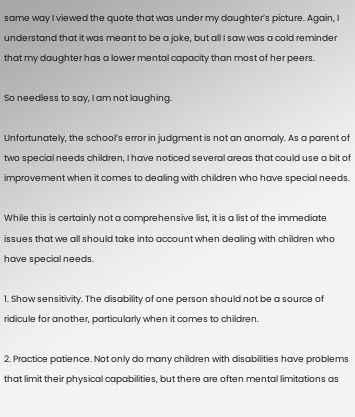same way I viewed the quote that was under my daughter’s picture. Again, I understand that it was meant to be a joke, but all I saw was a cold reminder that my daughter has a lower mental capacity than most of her peers.

So needless to say, I am not laughing.

Unfortunately, the school’s error in judgment is not an anomaly. As a parent of two special needs children, I have noticed several areas that could use a bit of improvement when it comes to dealing with children who have special needs.

While this is certainly not a comprehensive list, it is a list of the immediate issues that we all should take into account when dealing with children who have special needs.

1. Show sensitivity. The disability of one person should not be a source of ridicule for another, particularly when it comes to children.

2. Practice patience. Not only do many children with disabilities have problems that limit their physical capabilities, but there are often mental limitations as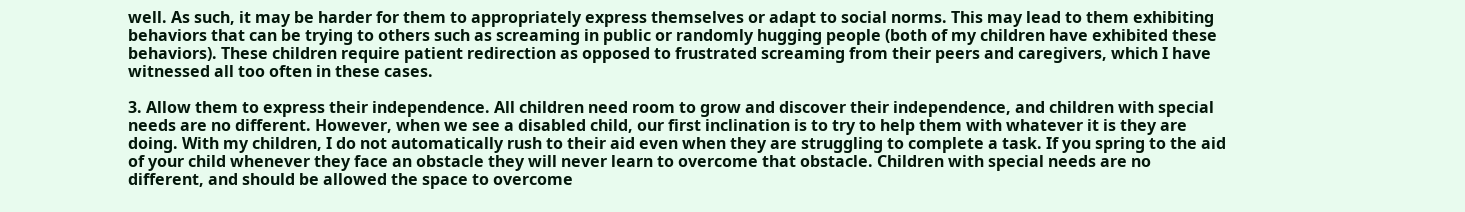well. As such, it may be harder for them to appropriately express themselves or adapt to social norms. This may lead to them exhibiting behaviors that can be trying to others such as screaming in public or randomly hugging people (both of my children have exhibited these behaviors). These children require patient redirection as opposed to frustrated screaming from their peers and caregivers, which I have witnessed all too often in these cases.

3. Allow them to express their independence. All children need room to grow and discover their independence, and children with special needs are no different. However, when we see a disabled child, our first inclination is to try to help them with whatever it is they are doing. With my children, I do not automatically rush to their aid even when they are struggling to complete a task. If you spring to the aid of your child whenever they face an obstacle they will never learn to overcome that obstacle. Children with special needs are no different, and should be allowed the space to overcome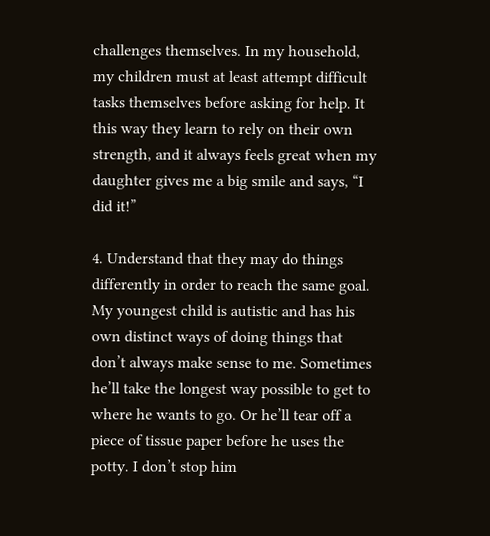challenges themselves. In my household, my children must at least attempt difficult tasks themselves before asking for help. It this way they learn to rely on their own strength, and it always feels great when my daughter gives me a big smile and says, “I did it!”

4. Understand that they may do things differently in order to reach the same goal. My youngest child is autistic and has his own distinct ways of doing things that don’t always make sense to me. Sometimes he’ll take the longest way possible to get to where he wants to go. Or he’ll tear off a piece of tissue paper before he uses the potty. I don’t stop him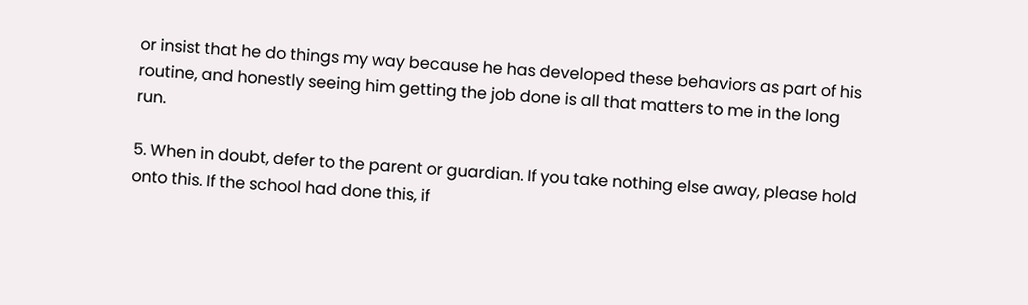or insist that he do things my way because he has developed these behaviors as part of his routine, and honestly seeing him getting the job done is all that matters to me in the long run.

5. When in doubt, defer to the parent or guardian. If you take nothing else away, please hold onto this. If the school had done this, if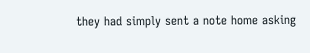they had simply sent a note home asking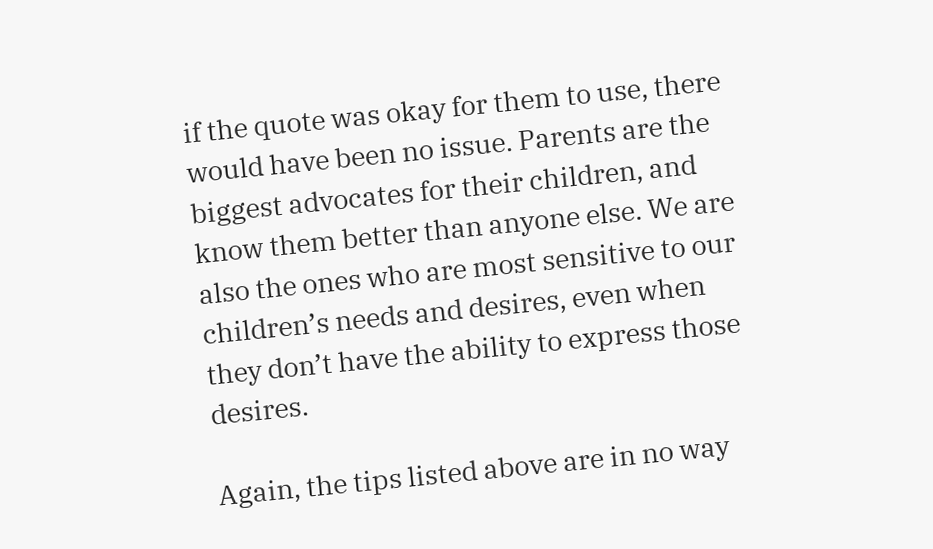if the quote was okay for them to use, there would have been no issue. Parents are the biggest advocates for their children, and know them better than anyone else. We are also the ones who are most sensitive to our children’s needs and desires, even when they don’t have the ability to express those desires.

Again, the tips listed above are in no way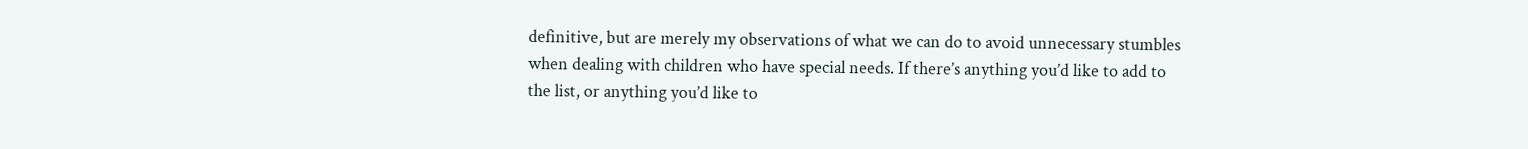definitive, but are merely my observations of what we can do to avoid unnecessary stumbles when dealing with children who have special needs. If there’s anything you’d like to add to the list, or anything you’d like to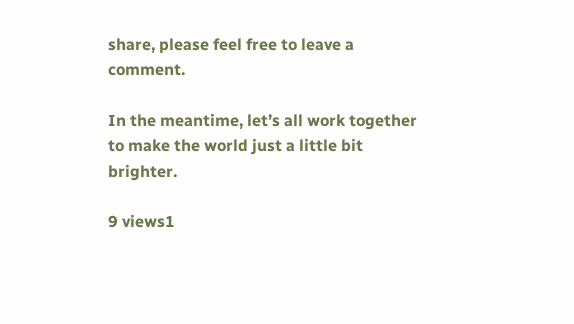share, please feel free to leave a comment.

In the meantime, let’s all work together to make the world just a little bit brighter.

9 views1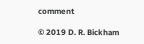comment

© 2019 D. R. Bickham